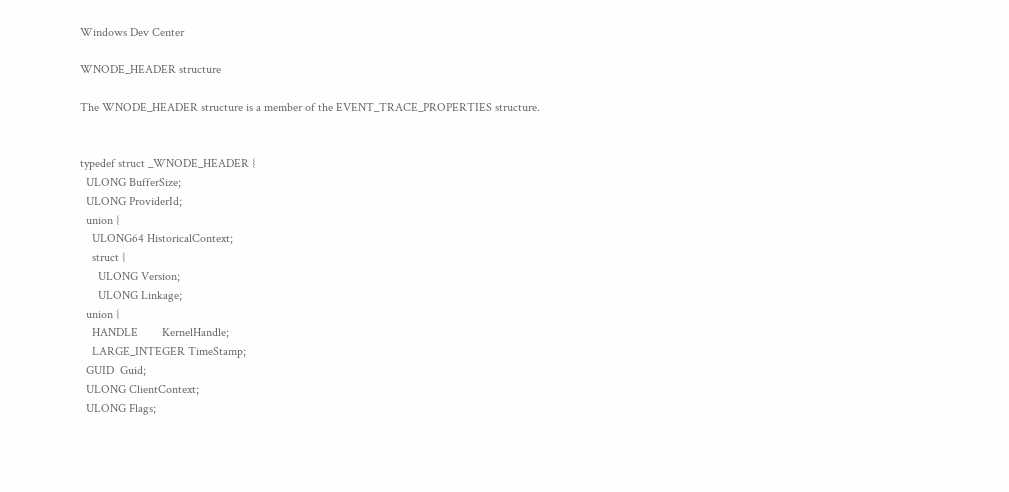Windows Dev Center

WNODE_HEADER structure

The WNODE_HEADER structure is a member of the EVENT_TRACE_PROPERTIES structure.


typedef struct _WNODE_HEADER {
  ULONG BufferSize;
  ULONG ProviderId;
  union {
    ULONG64 HistoricalContext;
    struct {
      ULONG Version;
      ULONG Linkage;
  union {
    HANDLE        KernelHandle;
    LARGE_INTEGER TimeStamp;
  GUID  Guid;
  ULONG ClientContext;
  ULONG Flags;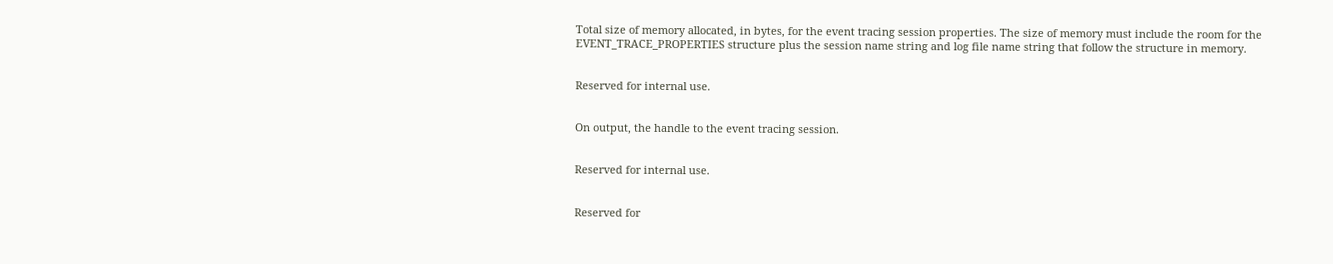Total size of memory allocated, in bytes, for the event tracing session properties. The size of memory must include the room for the EVENT_TRACE_PROPERTIES structure plus the session name string and log file name string that follow the structure in memory.


Reserved for internal use.


On output, the handle to the event tracing session.


Reserved for internal use.


Reserved for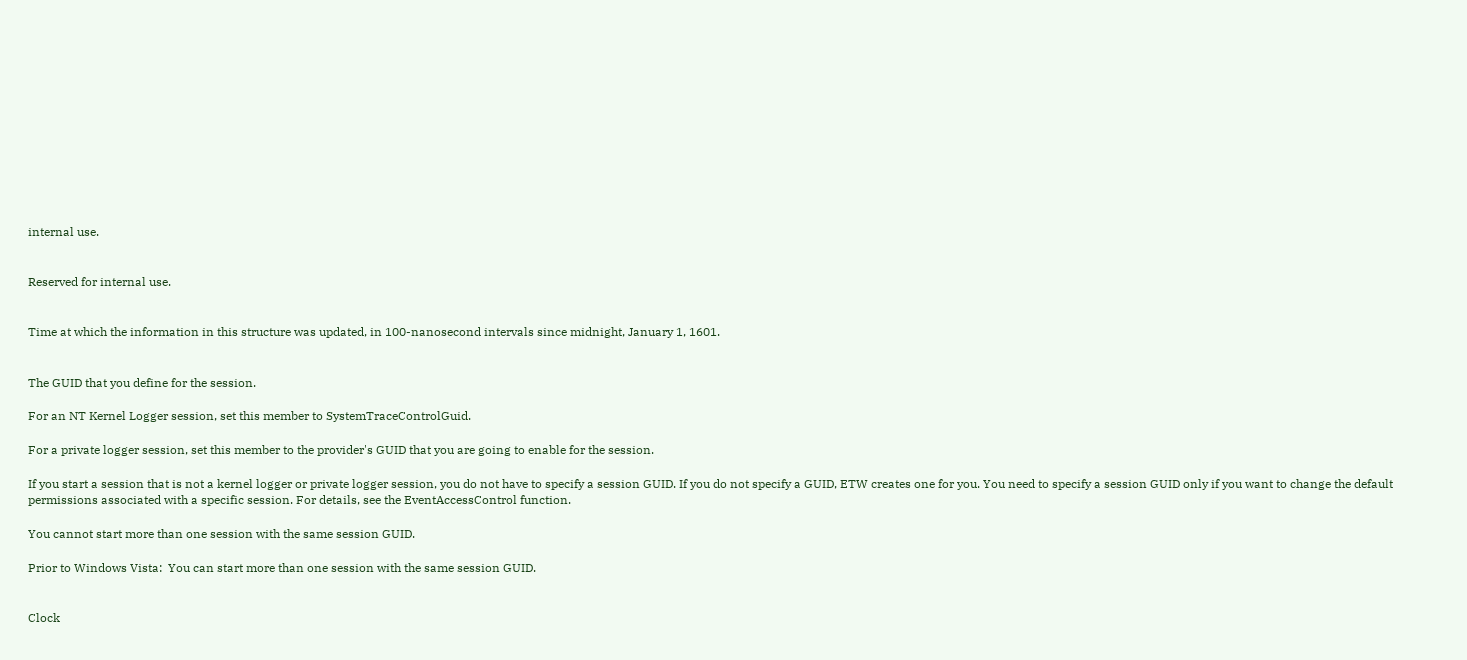internal use.


Reserved for internal use.


Time at which the information in this structure was updated, in 100-nanosecond intervals since midnight, January 1, 1601.


The GUID that you define for the session.

For an NT Kernel Logger session, set this member to SystemTraceControlGuid.

For a private logger session, set this member to the provider's GUID that you are going to enable for the session.

If you start a session that is not a kernel logger or private logger session, you do not have to specify a session GUID. If you do not specify a GUID, ETW creates one for you. You need to specify a session GUID only if you want to change the default permissions associated with a specific session. For details, see the EventAccessControl function.

You cannot start more than one session with the same session GUID.

Prior to Windows Vista:  You can start more than one session with the same session GUID.


Clock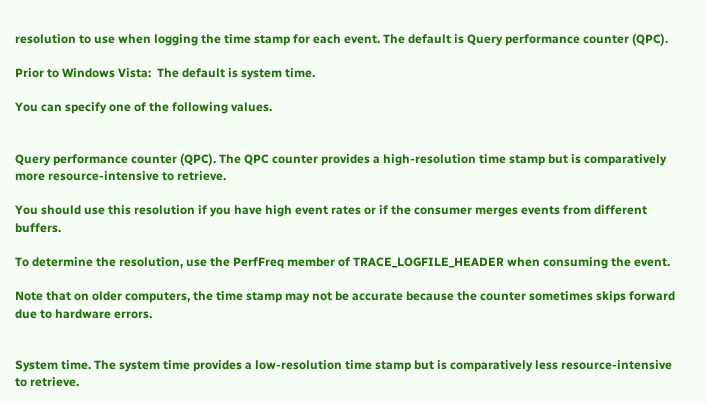resolution to use when logging the time stamp for each event. The default is Query performance counter (QPC).

Prior to Windows Vista:  The default is system time.

You can specify one of the following values.


Query performance counter (QPC). The QPC counter provides a high-resolution time stamp but is comparatively more resource-intensive to retrieve.

You should use this resolution if you have high event rates or if the consumer merges events from different buffers.

To determine the resolution, use the PerfFreq member of TRACE_LOGFILE_HEADER when consuming the event.

Note that on older computers, the time stamp may not be accurate because the counter sometimes skips forward due to hardware errors.


System time. The system time provides a low-resolution time stamp but is comparatively less resource-intensive to retrieve.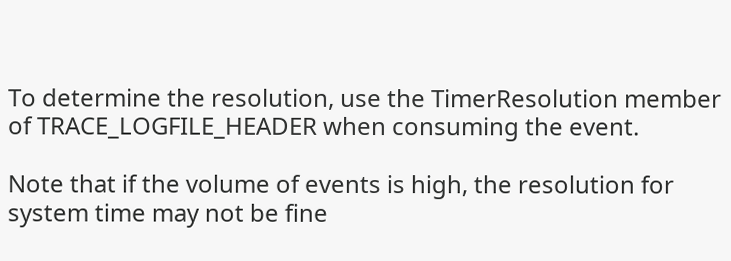To determine the resolution, use the TimerResolution member of TRACE_LOGFILE_HEADER when consuming the event.

Note that if the volume of events is high, the resolution for system time may not be fine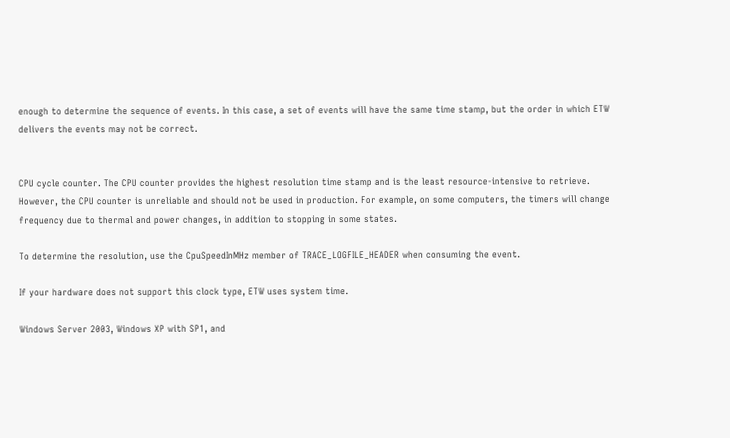enough to determine the sequence of events. In this case, a set of events will have the same time stamp, but the order in which ETW delivers the events may not be correct.


CPU cycle counter. The CPU counter provides the highest resolution time stamp and is the least resource-intensive to retrieve. However, the CPU counter is unreliable and should not be used in production. For example, on some computers, the timers will change frequency due to thermal and power changes, in addition to stopping in some states.

To determine the resolution, use the CpuSpeedInMHz member of TRACE_LOGFILE_HEADER when consuming the event.

If your hardware does not support this clock type, ETW uses system time.

Windows Server 2003, Windows XP with SP1, and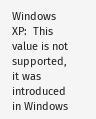Windows XP:  This value is not supported, it was introduced in Windows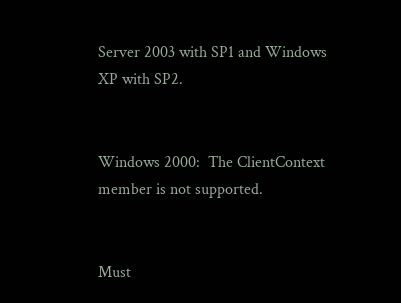Server 2003 with SP1 and Windows XP with SP2.


Windows 2000:  The ClientContext member is not supported.


Must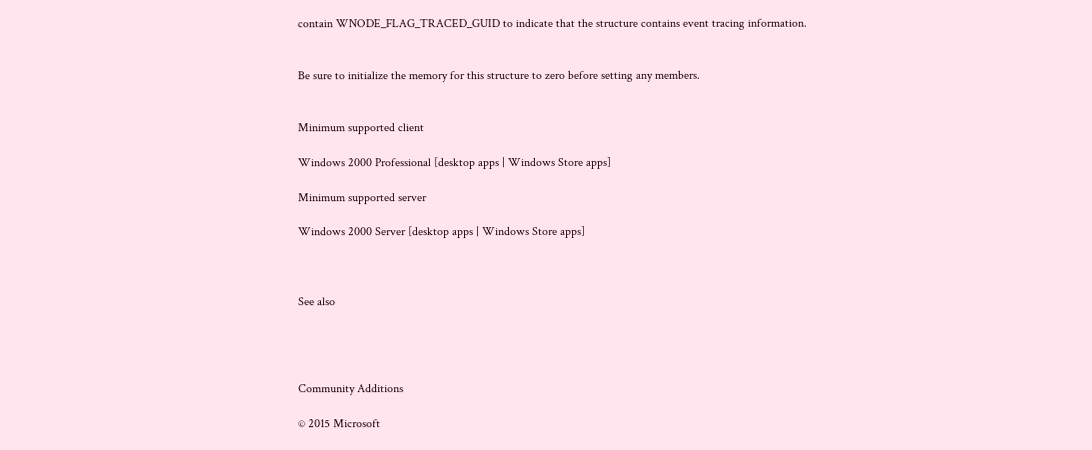contain WNODE_FLAG_TRACED_GUID to indicate that the structure contains event tracing information.


Be sure to initialize the memory for this structure to zero before setting any members.


Minimum supported client

Windows 2000 Professional [desktop apps | Windows Store apps]

Minimum supported server

Windows 2000 Server [desktop apps | Windows Store apps]



See also




Community Additions

© 2015 Microsoft